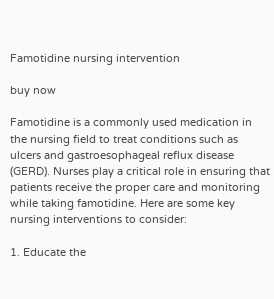Famotidine nursing intervention

buy now

Famotidine is a commonly used medication in the nursing field to treat conditions such as ulcers and gastroesophageal reflux disease (GERD). Nurses play a critical role in ensuring that patients receive the proper care and monitoring while taking famotidine. Here are some key nursing interventions to consider:

1. Educate the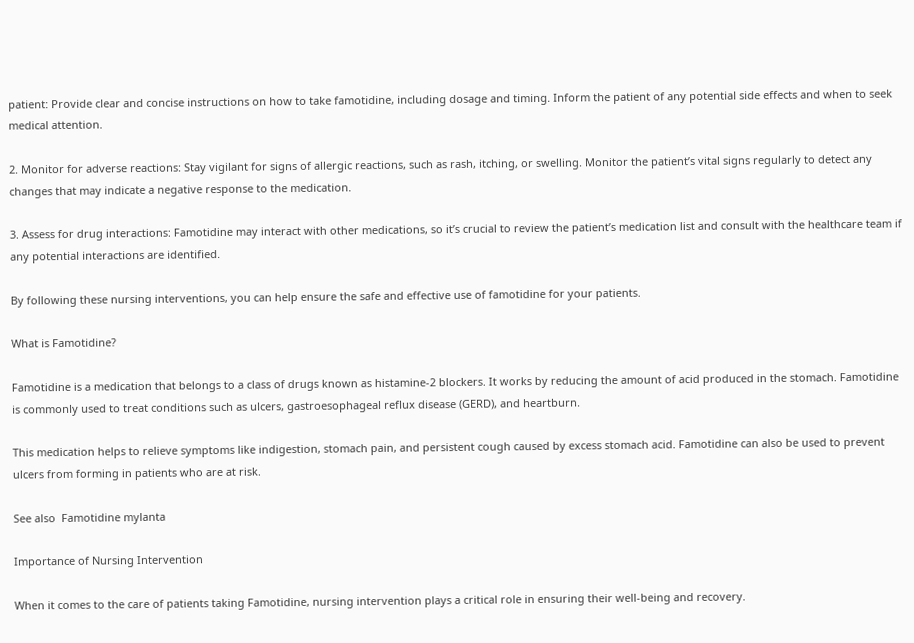patient: Provide clear and concise instructions on how to take famotidine, including dosage and timing. Inform the patient of any potential side effects and when to seek medical attention.

2. Monitor for adverse reactions: Stay vigilant for signs of allergic reactions, such as rash, itching, or swelling. Monitor the patient’s vital signs regularly to detect any changes that may indicate a negative response to the medication.

3. Assess for drug interactions: Famotidine may interact with other medications, so it’s crucial to review the patient’s medication list and consult with the healthcare team if any potential interactions are identified.

By following these nursing interventions, you can help ensure the safe and effective use of famotidine for your patients.

What is Famotidine?

Famotidine is a medication that belongs to a class of drugs known as histamine-2 blockers. It works by reducing the amount of acid produced in the stomach. Famotidine is commonly used to treat conditions such as ulcers, gastroesophageal reflux disease (GERD), and heartburn.

This medication helps to relieve symptoms like indigestion, stomach pain, and persistent cough caused by excess stomach acid. Famotidine can also be used to prevent ulcers from forming in patients who are at risk.

See also  Famotidine mylanta

Importance of Nursing Intervention

When it comes to the care of patients taking Famotidine, nursing intervention plays a critical role in ensuring their well-being and recovery.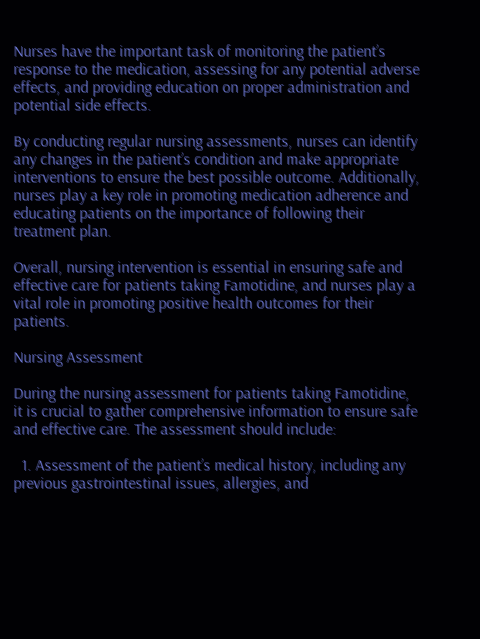Nurses have the important task of monitoring the patient’s response to the medication, assessing for any potential adverse effects, and providing education on proper administration and potential side effects.

By conducting regular nursing assessments, nurses can identify any changes in the patient’s condition and make appropriate interventions to ensure the best possible outcome. Additionally, nurses play a key role in promoting medication adherence and educating patients on the importance of following their treatment plan.

Overall, nursing intervention is essential in ensuring safe and effective care for patients taking Famotidine, and nurses play a vital role in promoting positive health outcomes for their patients.

Nursing Assessment

During the nursing assessment for patients taking Famotidine, it is crucial to gather comprehensive information to ensure safe and effective care. The assessment should include:

  1. Assessment of the patient’s medical history, including any previous gastrointestinal issues, allergies, and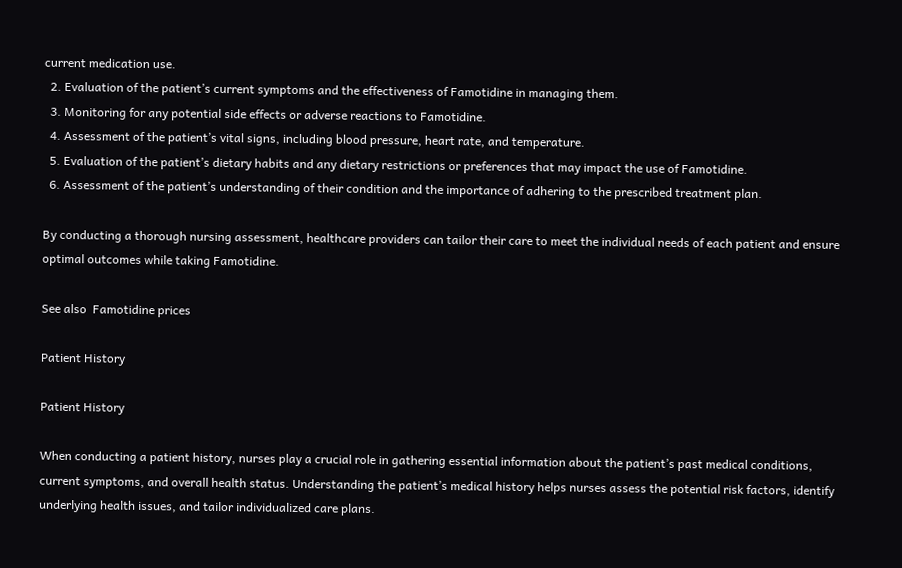current medication use.
  2. Evaluation of the patient’s current symptoms and the effectiveness of Famotidine in managing them.
  3. Monitoring for any potential side effects or adverse reactions to Famotidine.
  4. Assessment of the patient’s vital signs, including blood pressure, heart rate, and temperature.
  5. Evaluation of the patient’s dietary habits and any dietary restrictions or preferences that may impact the use of Famotidine.
  6. Assessment of the patient’s understanding of their condition and the importance of adhering to the prescribed treatment plan.

By conducting a thorough nursing assessment, healthcare providers can tailor their care to meet the individual needs of each patient and ensure optimal outcomes while taking Famotidine.

See also  Famotidine prices

Patient History

Patient History

When conducting a patient history, nurses play a crucial role in gathering essential information about the patient’s past medical conditions, current symptoms, and overall health status. Understanding the patient’s medical history helps nurses assess the potential risk factors, identify underlying health issues, and tailor individualized care plans.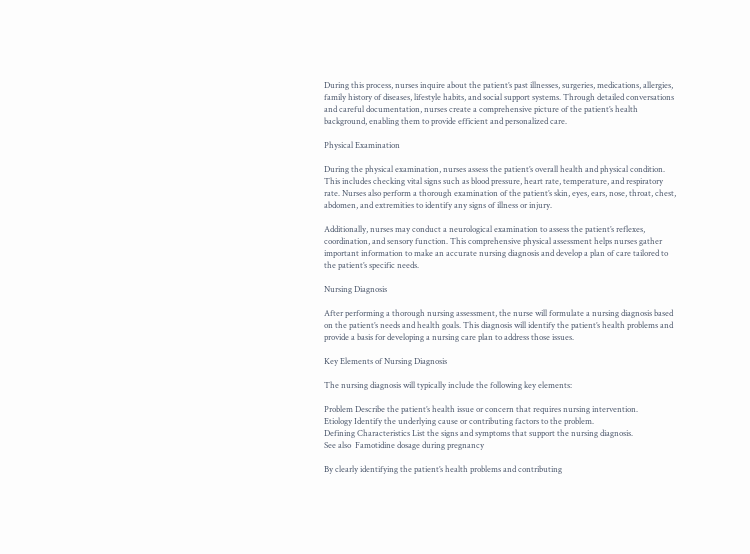During this process, nurses inquire about the patient’s past illnesses, surgeries, medications, allergies, family history of diseases, lifestyle habits, and social support systems. Through detailed conversations and careful documentation, nurses create a comprehensive picture of the patient’s health background, enabling them to provide efficient and personalized care.

Physical Examination

During the physical examination, nurses assess the patient’s overall health and physical condition. This includes checking vital signs such as blood pressure, heart rate, temperature, and respiratory rate. Nurses also perform a thorough examination of the patient’s skin, eyes, ears, nose, throat, chest, abdomen, and extremities to identify any signs of illness or injury.

Additionally, nurses may conduct a neurological examination to assess the patient’s reflexes, coordination, and sensory function. This comprehensive physical assessment helps nurses gather important information to make an accurate nursing diagnosis and develop a plan of care tailored to the patient’s specific needs.

Nursing Diagnosis

After performing a thorough nursing assessment, the nurse will formulate a nursing diagnosis based on the patient’s needs and health goals. This diagnosis will identify the patient’s health problems and provide a basis for developing a nursing care plan to address those issues.

Key Elements of Nursing Diagnosis

The nursing diagnosis will typically include the following key elements:

Problem Describe the patient’s health issue or concern that requires nursing intervention.
Etiology Identify the underlying cause or contributing factors to the problem.
Defining Characteristics List the signs and symptoms that support the nursing diagnosis.
See also  Famotidine dosage during pregnancy

By clearly identifying the patient’s health problems and contributing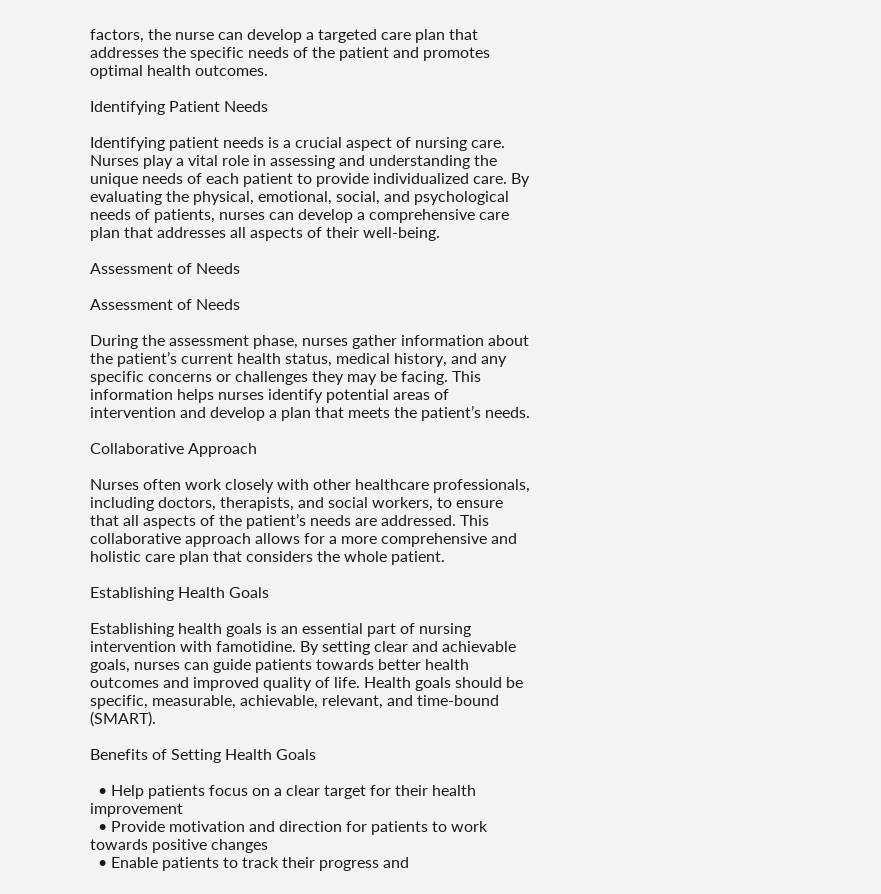factors, the nurse can develop a targeted care plan that addresses the specific needs of the patient and promotes optimal health outcomes.

Identifying Patient Needs

Identifying patient needs is a crucial aspect of nursing care. Nurses play a vital role in assessing and understanding the unique needs of each patient to provide individualized care. By evaluating the physical, emotional, social, and psychological needs of patients, nurses can develop a comprehensive care plan that addresses all aspects of their well-being.

Assessment of Needs

Assessment of Needs

During the assessment phase, nurses gather information about the patient’s current health status, medical history, and any specific concerns or challenges they may be facing. This information helps nurses identify potential areas of intervention and develop a plan that meets the patient’s needs.

Collaborative Approach

Nurses often work closely with other healthcare professionals, including doctors, therapists, and social workers, to ensure that all aspects of the patient’s needs are addressed. This collaborative approach allows for a more comprehensive and holistic care plan that considers the whole patient.

Establishing Health Goals

Establishing health goals is an essential part of nursing intervention with famotidine. By setting clear and achievable goals, nurses can guide patients towards better health outcomes and improved quality of life. Health goals should be specific, measurable, achievable, relevant, and time-bound (SMART).

Benefits of Setting Health Goals

  • Help patients focus on a clear target for their health improvement
  • Provide motivation and direction for patients to work towards positive changes
  • Enable patients to track their progress and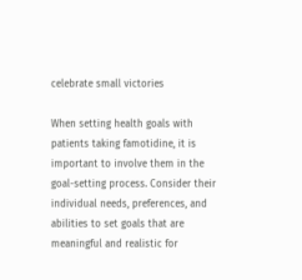celebrate small victories

When setting health goals with patients taking famotidine, it is important to involve them in the goal-setting process. Consider their individual needs, preferences, and abilities to set goals that are meaningful and realistic for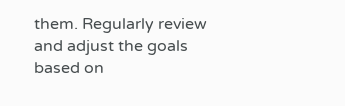them. Regularly review and adjust the goals based on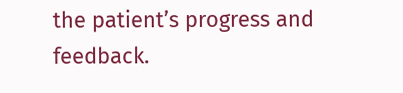the patient’s progress and feedback.